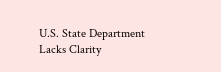U.S. State Department Lacks Clarity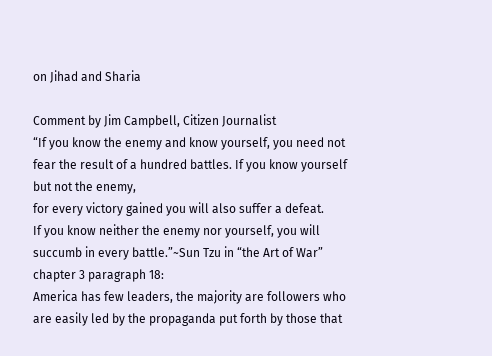on Jihad and Sharia

Comment by Jim Campbell, Citizen Journalist
“If you know the enemy and know yourself, you need not fear the result of a hundred battles. If you know yourself but not the enemy,
for every victory gained you will also suffer a defeat.
If you know neither the enemy nor yourself, you will
succumb in every battle.”~Sun Tzu in “the Art of War” chapter 3 paragraph 18:
America has few leaders, the majority are followers who are easily led by the propaganda put forth by those that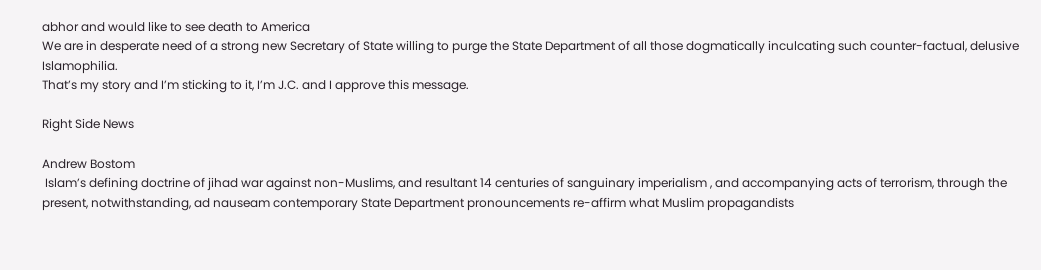abhor and would like to see death to America
We are in desperate need of a strong new Secretary of State willing to purge the State Department of all those dogmatically inculcating such counter-factual, delusive Islamophilia.
That’s my story and I’m sticking to it, I’m J.C. and I approve this message.

Right Side News

Andrew Bostom
 Islam’s defining doctrine of jihad war against non-Muslims, and resultant 14 centuries of sanguinary imperialism , and accompanying acts of terrorism, through the present, notwithstanding, ad nauseam contemporary State Department pronouncements re-affirm what Muslim propagandists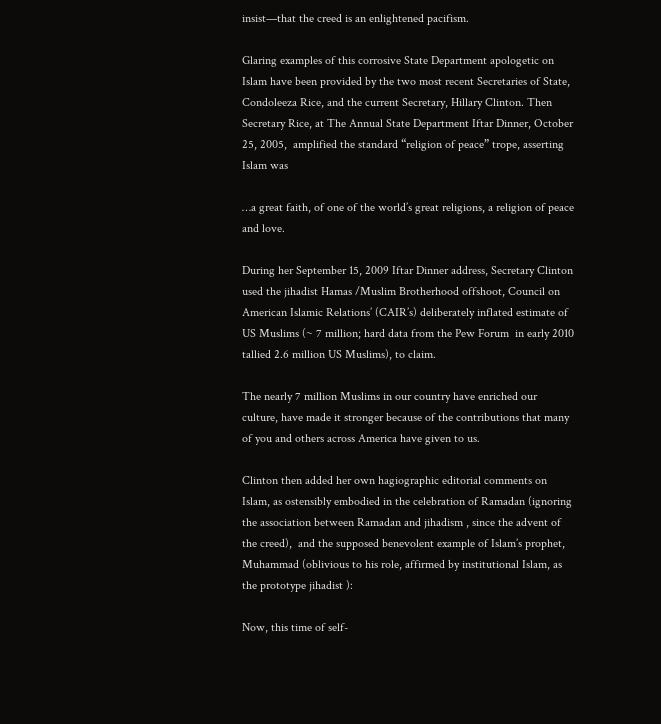insist—that the creed is an enlightened pacifism.

Glaring examples of this corrosive State Department apologetic on Islam have been provided by the two most recent Secretaries of State, Condoleeza Rice, and the current Secretary, Hillary Clinton. Then Secretary Rice, at The Annual State Department Iftar Dinner, October 25, 2005,  amplified the standard “religion of peace” trope, asserting  Islam was

…a great faith, of one of the world’s great religions, a religion of peace and love.

During her September 15, 2009 Iftar Dinner address, Secretary Clinton used the jihadist Hamas /Muslim Brotherhood offshoot, Council on American Islamic Relations’ (CAIR’s) deliberately inflated estimate of US Muslims (~ 7 million; hard data from the Pew Forum  in early 2010 tallied 2.6 million US Muslims), to claim.

The nearly 7 million Muslims in our country have enriched our culture, have made it stronger because of the contributions that many of you and others across America have given to us.

Clinton then added her own hagiographic editorial comments on Islam, as ostensibly embodied in the celebration of Ramadan (ignoring the association between Ramadan and jihadism , since the advent of the creed),  and the supposed benevolent example of Islam’s prophet, Muhammad (oblivious to his role, affirmed by institutional Islam, as the prototype jihadist ):

Now, this time of self-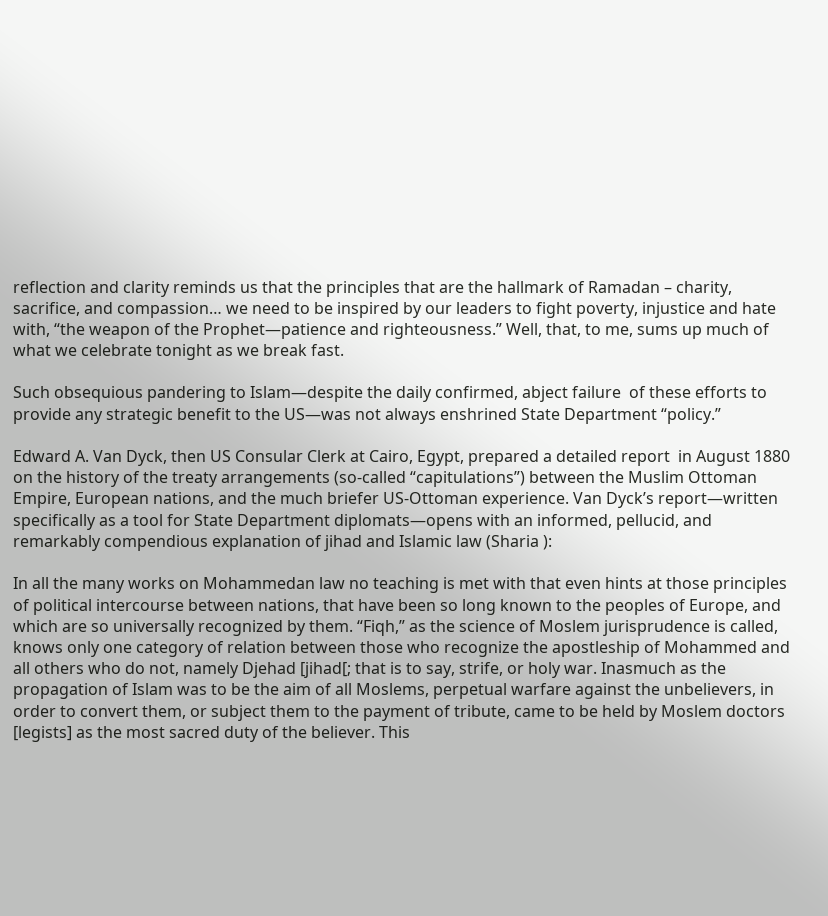reflection and clarity reminds us that the principles that are the hallmark of Ramadan – charity, sacrifice, and compassion… we need to be inspired by our leaders to fight poverty, injustice and hate with, “the weapon of the Prophet—patience and righteousness.” Well, that, to me, sums up much of what we celebrate tonight as we break fast.

Such obsequious pandering to Islam—despite the daily confirmed, abject failure  of these efforts to provide any strategic benefit to the US—was not always enshrined State Department “policy.”

Edward A. Van Dyck, then US Consular Clerk at Cairo, Egypt, prepared a detailed report  in August 1880 on the history of the treaty arrangements (so-called “capitulations”) between the Muslim Ottoman Empire, European nations, and the much briefer US-Ottoman experience. Van Dyck’s report—written specifically as a tool for State Department diplomats—opens with an informed, pellucid, and remarkably compendious explanation of jihad and Islamic law (Sharia ):

In all the many works on Mohammedan law no teaching is met with that even hints at those principles of political intercourse between nations, that have been so long known to the peoples of Europe, and which are so universally recognized by them. “Fiqh,” as the science of Moslem jurisprudence is called, knows only one category of relation between those who recognize the apostleship of Mohammed and all others who do not, namely Djehad [jihad[; that is to say, strife, or holy war. Inasmuch as the propagation of Islam was to be the aim of all Moslems, perpetual warfare against the unbelievers, in order to convert them, or subject them to the payment of tribute, came to be held by Moslem doctors [legists] as the most sacred duty of the believer. This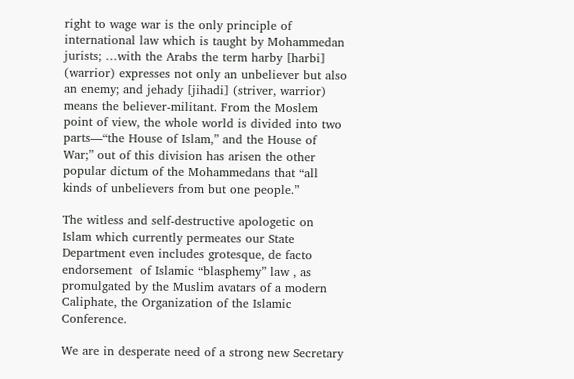right to wage war is the only principle of international law which is taught by Mohammedan jurists; …with the Arabs the term harby [harbi] (warrior) expresses not only an unbeliever but also an enemy; and jehady [jihadi] (striver, warrior) means the believer-militant. From the Moslem point of view, the whole world is divided into two parts—“the House of Islam,” and the House of War;” out of this division has arisen the other popular dictum of the Mohammedans that “all kinds of unbelievers from but one people.”

The witless and self-destructive apologetic on Islam which currently permeates our State Department even includes grotesque, de facto endorsement  of Islamic “blasphemy” law , as promulgated by the Muslim avatars of a modern Caliphate, the Organization of the Islamic Conference.

We are in desperate need of a strong new Secretary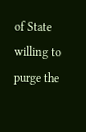of State willing to purge the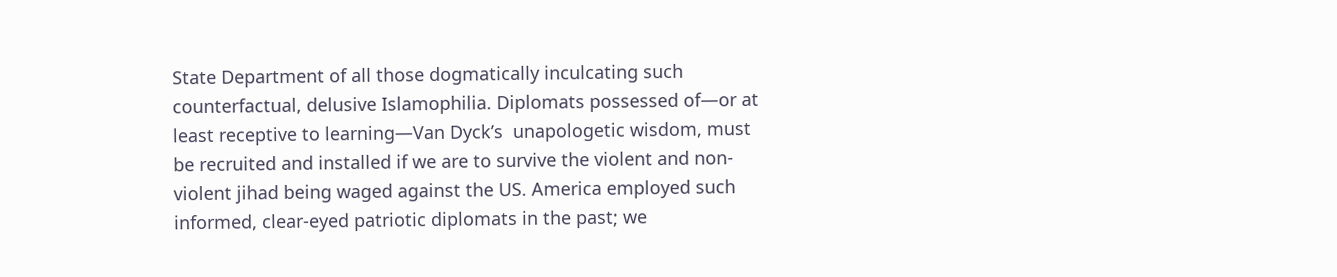State Department of all those dogmatically inculcating such counterfactual, delusive Islamophilia. Diplomats possessed of—or at least receptive to learning—Van Dyck’s  unapologetic wisdom, must be recruited and installed if we are to survive the violent and non-violent jihad being waged against the US. America employed such informed, clear-eyed patriotic diplomats in the past; we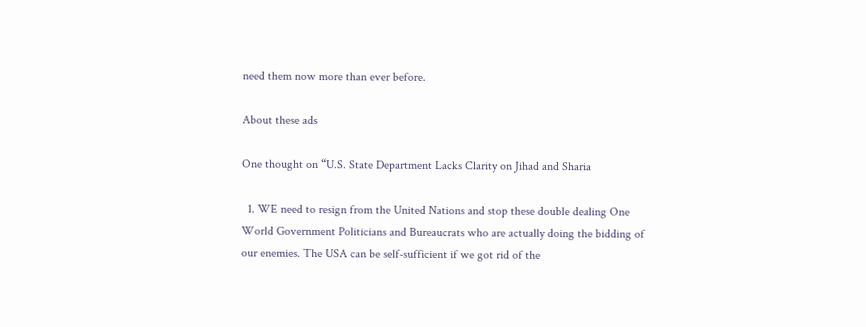need them now more than ever before.

About these ads

One thought on “U.S. State Department Lacks Clarity on Jihad and Sharia

  1. WE need to resign from the United Nations and stop these double dealing One World Government Politicians and Bureaucrats who are actually doing the bidding of our enemies. The USA can be self-sufficient if we got rid of the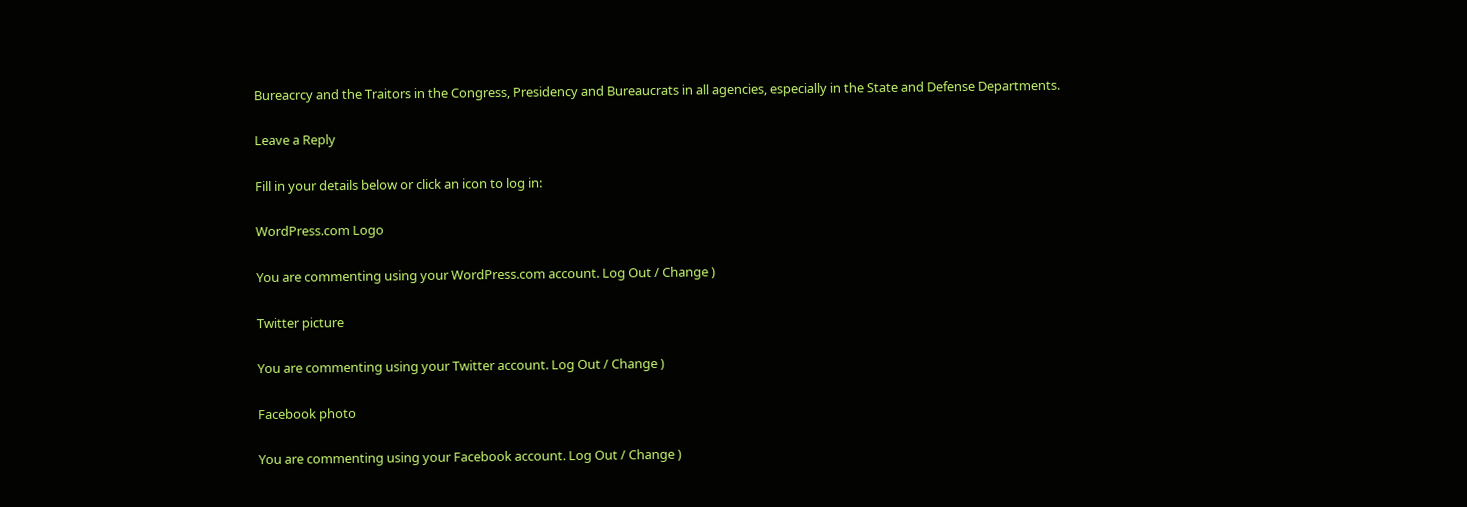Bureacrcy and the Traitors in the Congress, Presidency and Bureaucrats in all agencies, especially in the State and Defense Departments.

Leave a Reply

Fill in your details below or click an icon to log in:

WordPress.com Logo

You are commenting using your WordPress.com account. Log Out / Change )

Twitter picture

You are commenting using your Twitter account. Log Out / Change )

Facebook photo

You are commenting using your Facebook account. Log Out / Change )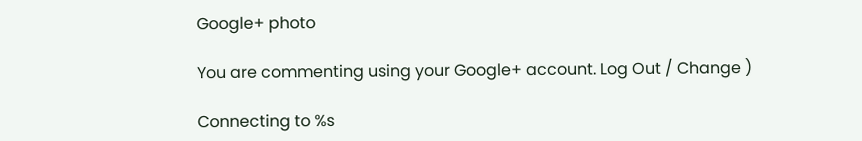Google+ photo

You are commenting using your Google+ account. Log Out / Change )

Connecting to %s